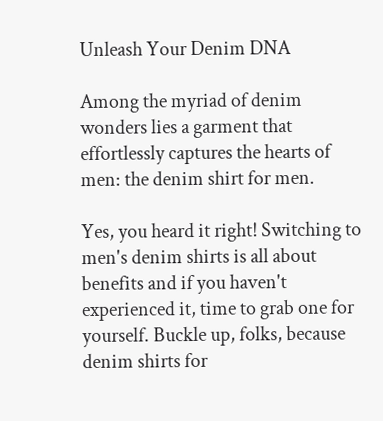Unleash Your Denim DNA

Among the myriad of denim wonders lies a garment that effortlessly captures the hearts of men: the denim shirt for men.

Yes, you heard it right! Switching to men's denim shirts is all about benefits and if you haven't experienced it, time to grab one for yourself. Buckle up, folks, because denim shirts for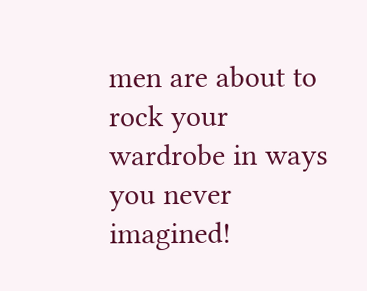men are about to rock your wardrobe in ways you never imagined!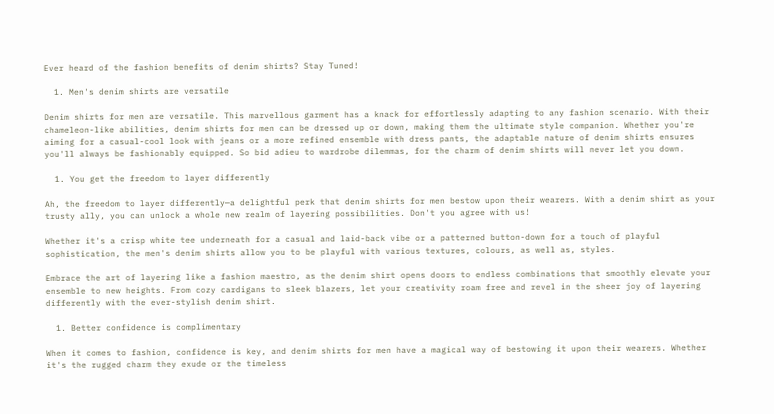Ever heard of the fashion benefits of denim shirts? Stay Tuned!

  1. Men's denim shirts are versatile

Denim shirts for men are versatile. This marvellous garment has a knack for effortlessly adapting to any fashion scenario. With their chameleon-like abilities, denim shirts for men can be dressed up or down, making them the ultimate style companion. Whether you're aiming for a casual-cool look with jeans or a more refined ensemble with dress pants, the adaptable nature of denim shirts ensures you'll always be fashionably equipped. So bid adieu to wardrobe dilemmas, for the charm of denim shirts will never let you down.

  1. You get the freedom to layer differently

Ah, the freedom to layer differently—a delightful perk that denim shirts for men bestow upon their wearers. With a denim shirt as your trusty ally, you can unlock a whole new realm of layering possibilities. Don't you agree with us!

Whether it's a crisp white tee underneath for a casual and laid-back vibe or a patterned button-down for a touch of playful sophistication, the men's denim shirts allow you to be playful with various textures, colours, as well as, styles.

Embrace the art of layering like a fashion maestro, as the denim shirt opens doors to endless combinations that smoothly elevate your ensemble to new heights. From cozy cardigans to sleek blazers, let your creativity roam free and revel in the sheer joy of layering differently with the ever-stylish denim shirt.

  1. Better confidence is complimentary

When it comes to fashion, confidence is key, and denim shirts for men have a magical way of bestowing it upon their wearers. Whether it's the rugged charm they exude or the timeless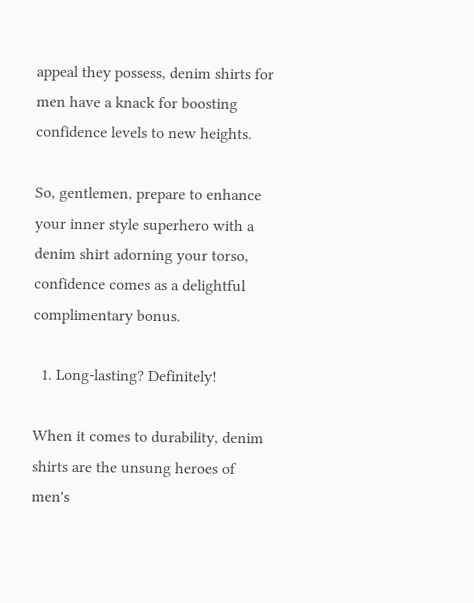appeal they possess, denim shirts for men have a knack for boosting confidence levels to new heights.

So, gentlemen, prepare to enhance your inner style superhero with a denim shirt adorning your torso, confidence comes as a delightful complimentary bonus.

  1. Long-lasting? Definitely!

When it comes to durability, denim shirts are the unsung heroes of men's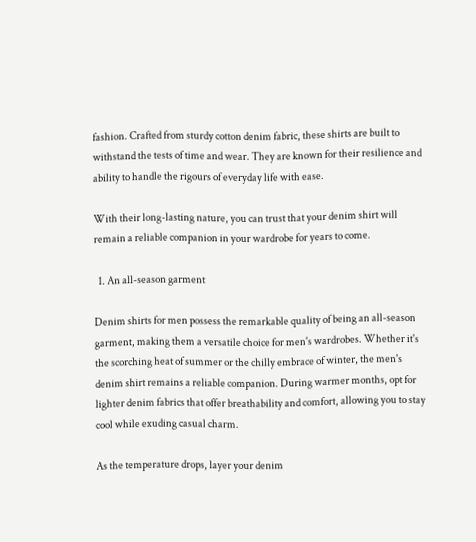fashion. Crafted from sturdy cotton denim fabric, these shirts are built to withstand the tests of time and wear. They are known for their resilience and ability to handle the rigours of everyday life with ease.

With their long-lasting nature, you can trust that your denim shirt will remain a reliable companion in your wardrobe for years to come.

  1. An all-season garment

Denim shirts for men possess the remarkable quality of being an all-season garment, making them a versatile choice for men's wardrobes. Whether it's the scorching heat of summer or the chilly embrace of winter, the men's denim shirt remains a reliable companion. During warmer months, opt for lighter denim fabrics that offer breathability and comfort, allowing you to stay cool while exuding casual charm.

As the temperature drops, layer your denim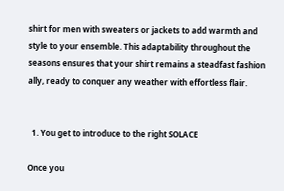shirt for men with sweaters or jackets to add warmth and style to your ensemble. This adaptability throughout the seasons ensures that your shirt remains a steadfast fashion ally, ready to conquer any weather with effortless flair.


  1. You get to introduce to the right SOLACE

Once you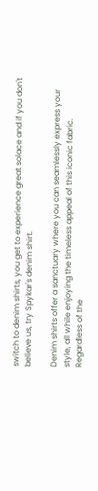switch to denim shirts, you get to experience great solace and if you don't believe us, try Spykar's denim shirt.

Denim shirts offer a sanctuary where you can seamlessly express your style, all while enjoying the timeless appeal of this iconic fabric. Regardless of the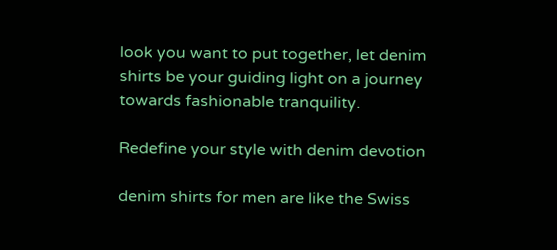look you want to put together, let denim shirts be your guiding light on a journey towards fashionable tranquility.

Redefine your style with denim devotion

denim shirts for men are like the Swiss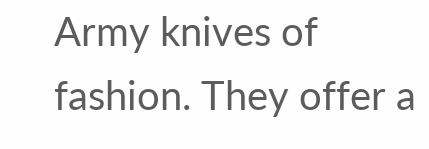Army knives of fashion. They offer a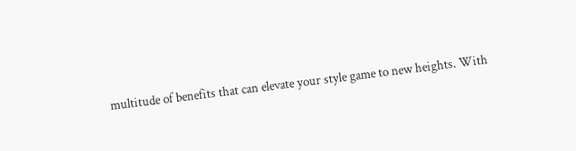multitude of benefits that can elevate your style game to new heights. With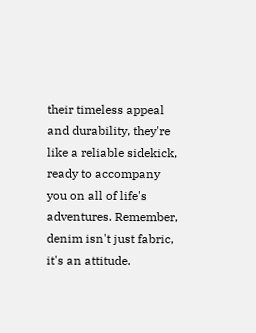their timeless appeal and durability, they're like a reliable sidekick, ready to accompany you on all of life's adventures. Remember, denim isn't just fabric, it's an attitude.